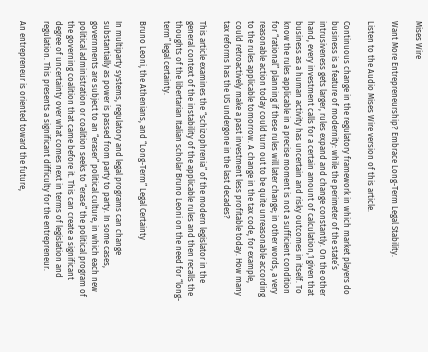Mises Wire

Want More Entrepreneurship? Embrace Long-Term Legal Stability.

Listen to the Audio Mises Wire version of this article.

Continuous change in the regulatory framework in which market players do business is a feature of modernity: while the perimeter of the state’s intrusiveness gets larger, rules expand and change constantly. On the other hand, every investment calls for a certain amount of calculation,1 given that business as a human activity has uncertain and risky outcomes in itself. To know the rules applicable in a precise moment is not a sufficient condition for “rational” planning if these rules will later change; in other words, a very reasonable action today could turn out to be quite unreasonable according to the rules applicable tomorrow. A change in the tax code, for example, could retroactively make a past investment less profitable today. How many tax reforms has the US undergone in the last decades?

This article examines the “schizophrenia” of the modern legislator in the general context of the instability of the applicable rules and then recalls the thoughts of the libertarian Italian scholar Bruno Leoni on the need for “long-term” legal certainty.

Bruno Leoni, the Athenians, and “Long-Term” Legal Certainty

In multiparty systems, regulatory and legal programs can change substantially as power is passed from party to party. In some cases, governments are subject to an “eraser” political culture, in which each new political administration or coalition seeks to “erase” the political program of the governing coalition that came before it. This can create a significant degree of uncertainty over what comes next in terms of legislation and regulation. This presents a significant difficulty for the entrepreneur.

An entrepreneur is oriented toward the future,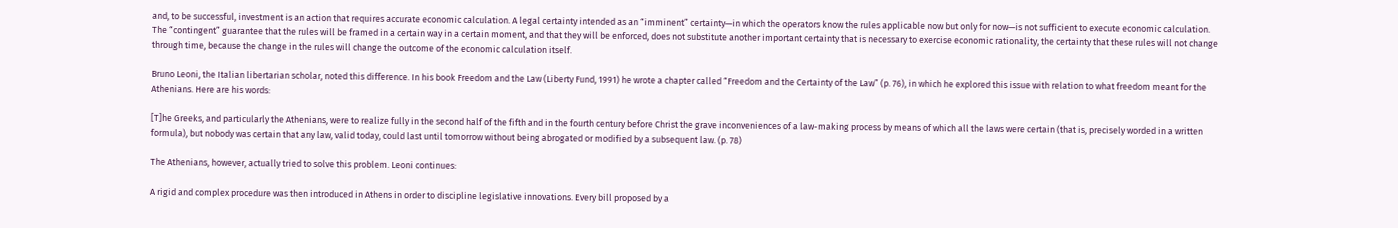and, to be successful, investment is an action that requires accurate economic calculation. A legal certainty intended as an “imminent” certainty—in which the operators know the rules applicable now but only for now—is not sufficient to execute economic calculation. The “contingent” guarantee that the rules will be framed in a certain way in a certain moment, and that they will be enforced, does not substitute another important certainty that is necessary to exercise economic rationality, the certainty that these rules will not change through time, because the change in the rules will change the outcome of the economic calculation itself.

Bruno Leoni, the Italian libertarian scholar, noted this difference. In his book Freedom and the Law (Liberty Fund, 1991) he wrote a chapter called “Freedom and the Certainty of the Law” (p. 76), in which he explored this issue with relation to what freedom meant for the Athenians. Here are his words:

[T]he Greeks, and particularly the Athenians, were to realize fully in the second half of the fifth and in the fourth century before Christ the grave inconveniences of a law-making process by means of which all the laws were certain (that is, precisely worded in a written formula), but nobody was certain that any law, valid today, could last until tomorrow without being abrogated or modified by a subsequent law. (p. 78)

The Athenians, however, actually tried to solve this problem. Leoni continues:

A rigid and complex procedure was then introduced in Athens in order to discipline legislative innovations. Every bill proposed by a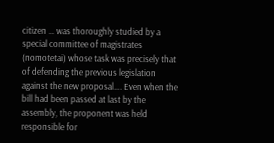citizen … was thoroughly studied by a special committee of magistrates (nomotetai) whose task was precisely that of defending the previous legislation against the new proposal…. Even when the bill had been passed at last by the assembly, the proponent was held responsible for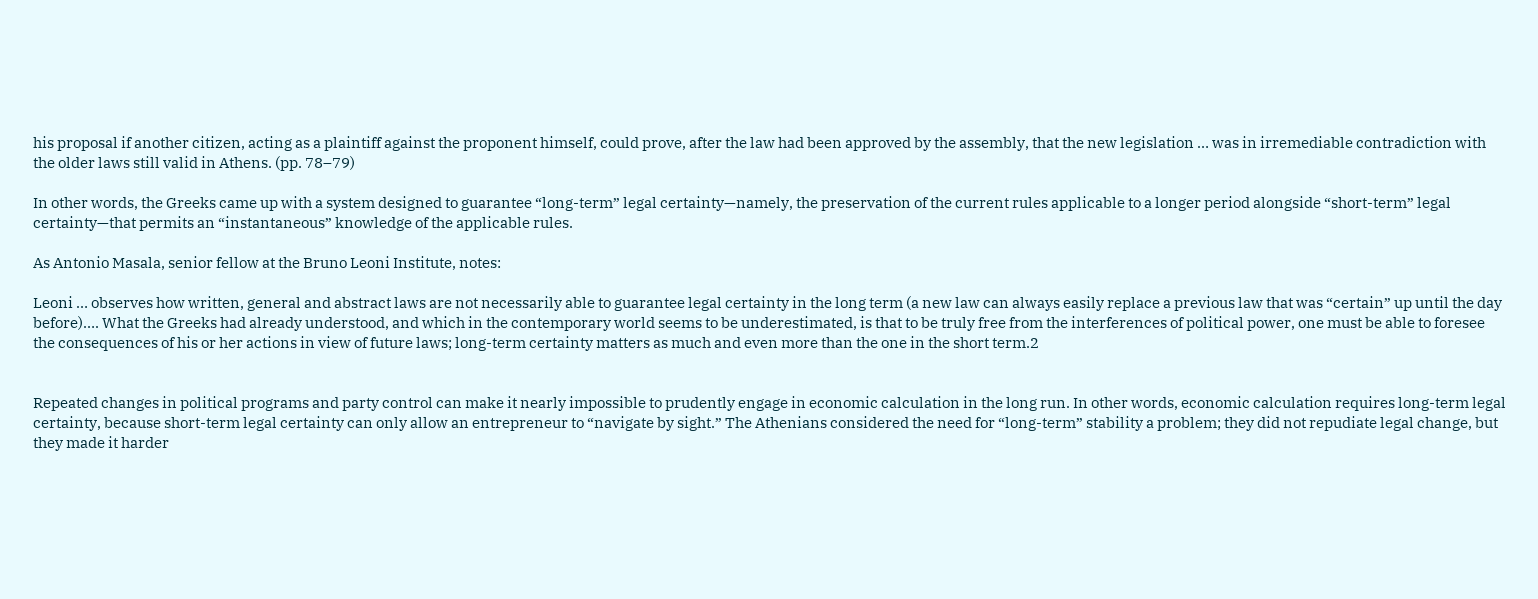his proposal if another citizen, acting as a plaintiff against the proponent himself, could prove, after the law had been approved by the assembly, that the new legislation … was in irremediable contradiction with the older laws still valid in Athens. (pp. 78–79)

In other words, the Greeks came up with a system designed to guarantee “long-term” legal certainty—namely, the preservation of the current rules applicable to a longer period alongside “short-term” legal certainty—that permits an “instantaneous” knowledge of the applicable rules.

As Antonio Masala, senior fellow at the Bruno Leoni Institute, notes:

Leoni … observes how written, general and abstract laws are not necessarily able to guarantee legal certainty in the long term (a new law can always easily replace a previous law that was “certain” up until the day before)…. What the Greeks had already understood, and which in the contemporary world seems to be underestimated, is that to be truly free from the interferences of political power, one must be able to foresee the consequences of his or her actions in view of future laws; long-term certainty matters as much and even more than the one in the short term.2


Repeated changes in political programs and party control can make it nearly impossible to prudently engage in economic calculation in the long run. In other words, economic calculation requires long-term legal certainty, because short-term legal certainty can only allow an entrepreneur to “navigate by sight.” The Athenians considered the need for “long-term” stability a problem; they did not repudiate legal change, but they made it harder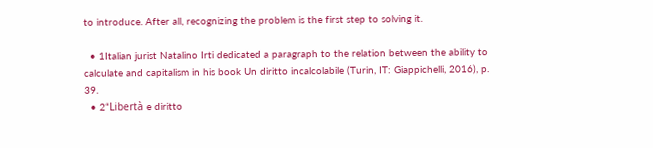to introduce. After all, recognizing the problem is the first step to solving it.

  • 1Italian jurist Natalino Irti dedicated a paragraph to the relation between the ability to calculate and capitalism in his book Un diritto incalcolabile (Turin, IT: Giappichelli, 2016), p. 39.
  • 2“Libertà e diritto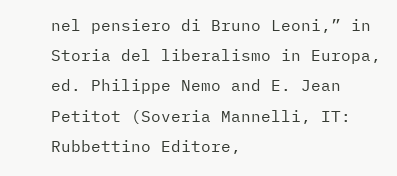nel pensiero di Bruno Leoni,” in Storia del liberalismo in Europa, ed. Philippe Nemo and E. Jean Petitot (Soveria Mannelli, IT: Rubbettino Editore,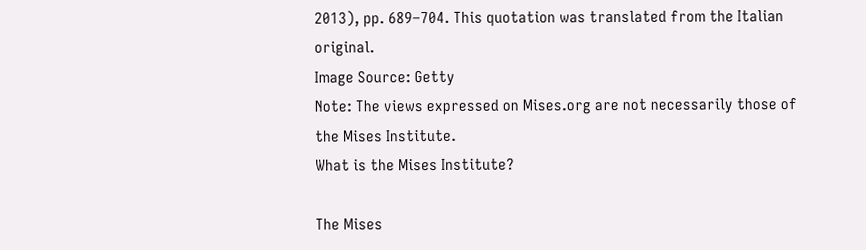2013), pp. 689–704. This quotation was translated from the Italian original.
Image Source: Getty
Note: The views expressed on Mises.org are not necessarily those of the Mises Institute.
What is the Mises Institute?

The Mises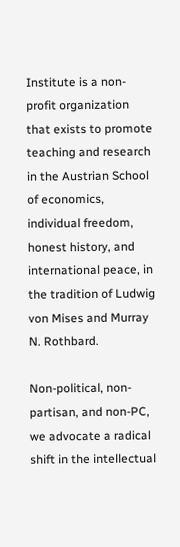Institute is a non-profit organization that exists to promote teaching and research in the Austrian School of economics, individual freedom, honest history, and international peace, in the tradition of Ludwig von Mises and Murray N. Rothbard.

Non-political, non-partisan, and non-PC, we advocate a radical shift in the intellectual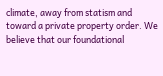climate, away from statism and toward a private property order. We believe that our foundational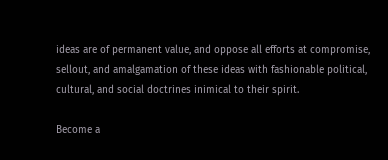ideas are of permanent value, and oppose all efforts at compromise, sellout, and amalgamation of these ideas with fashionable political, cultural, and social doctrines inimical to their spirit.

Become a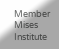Member
Mises Institute